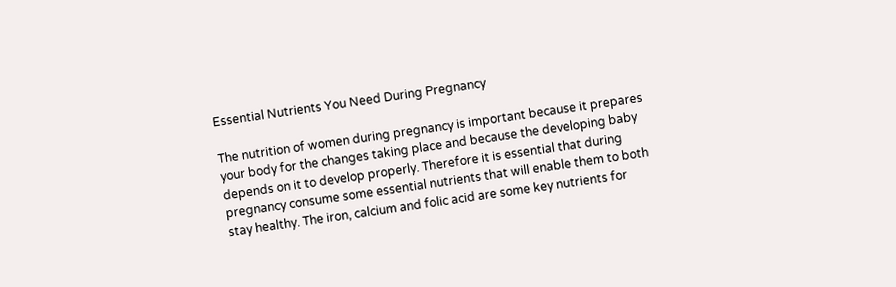Essential Nutrients You Need During Pregnancy

The nutrition of women during pregnancy is important because it prepares your body for the changes taking place and because the developing baby depends on it to develop properly. Therefore it is essential that during pregnancy consume some essential nutrients that will enable them to both stay healthy. The iron, calcium and folic acid are some key nutrients for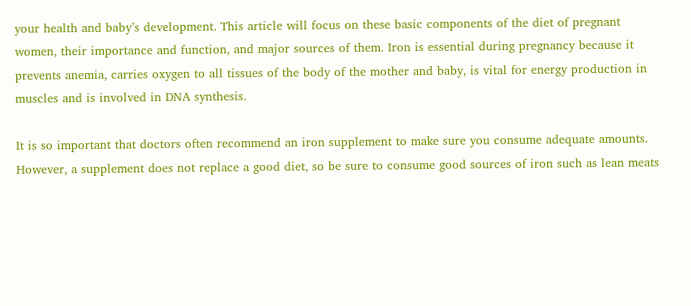your health and baby’s development. This article will focus on these basic components of the diet of pregnant women, their importance and function, and major sources of them. Iron is essential during pregnancy because it prevents anemia, carries oxygen to all tissues of the body of the mother and baby, is vital for energy production in muscles and is involved in DNA synthesis.

It is so important that doctors often recommend an iron supplement to make sure you consume adequate amounts. However, a supplement does not replace a good diet, so be sure to consume good sources of iron such as lean meats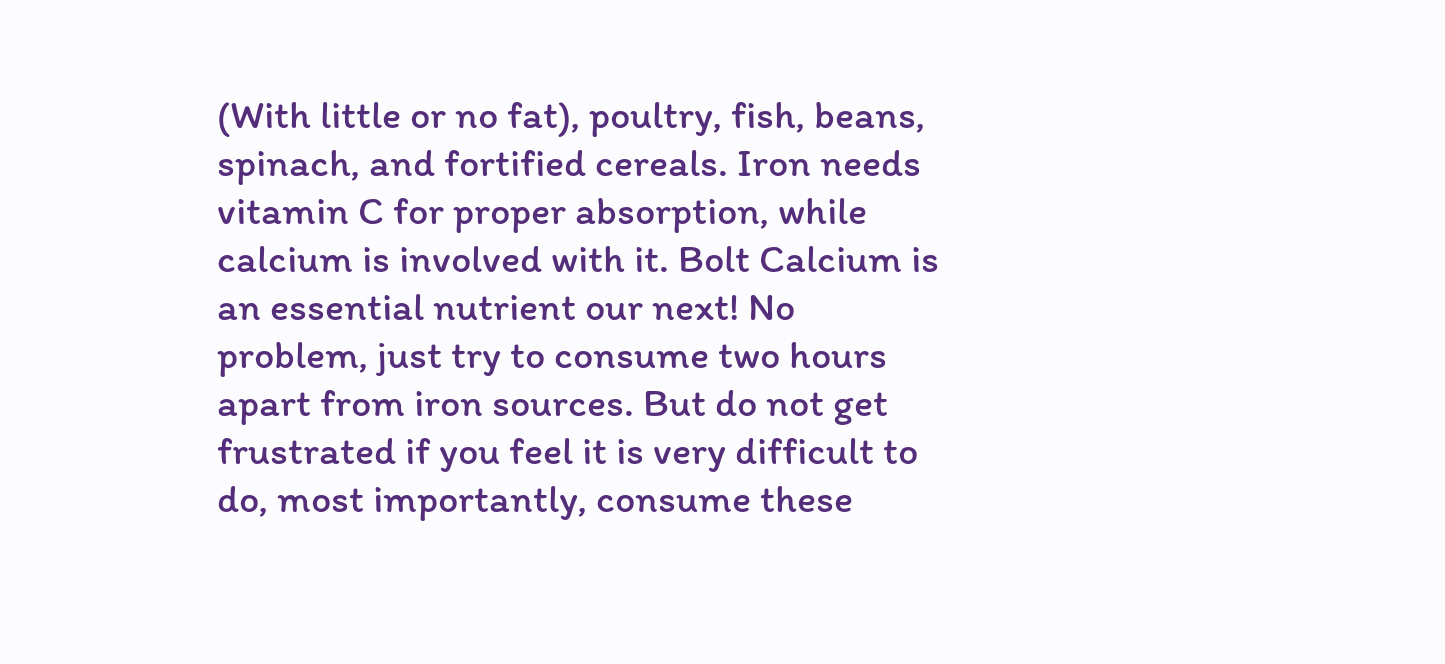(With little or no fat), poultry, fish, beans, spinach, and fortified cereals. Iron needs vitamin C for proper absorption, while calcium is involved with it. Bolt Calcium is an essential nutrient our next! No problem, just try to consume two hours apart from iron sources. But do not get frustrated if you feel it is very difficult to do, most importantly, consume these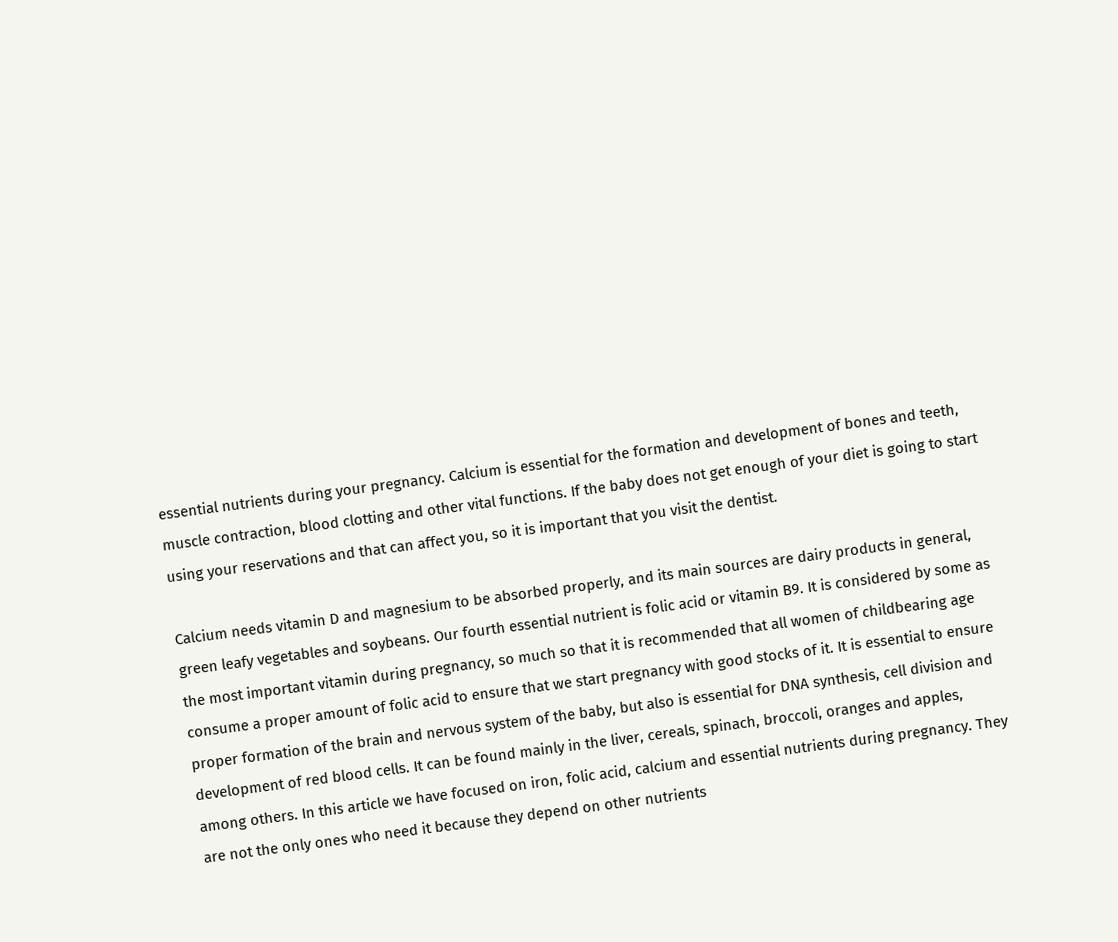essential nutrients during your pregnancy. Calcium is essential for the formation and development of bones and teeth, muscle contraction, blood clotting and other vital functions. If the baby does not get enough of your diet is going to start using your reservations and that can affect you, so it is important that you visit the dentist.

Calcium needs vitamin D and magnesium to be absorbed properly, and its main sources are dairy products in general, green leafy vegetables and soybeans. Our fourth essential nutrient is folic acid or vitamin B9. It is considered by some as the most important vitamin during pregnancy, so much so that it is recommended that all women of childbearing age consume a proper amount of folic acid to ensure that we start pregnancy with good stocks of it. It is essential to ensure proper formation of the brain and nervous system of the baby, but also is essential for DNA synthesis, cell division and development of red blood cells. It can be found mainly in the liver, cereals, spinach, broccoli, oranges and apples, among others. In this article we have focused on iron, folic acid, calcium and essential nutrients during pregnancy. They are not the only ones who need it because they depend on other nutrients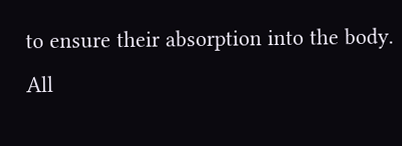to ensure their absorption into the body. All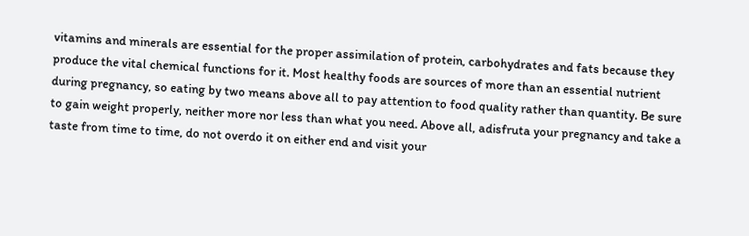vitamins and minerals are essential for the proper assimilation of protein, carbohydrates and fats because they produce the vital chemical functions for it. Most healthy foods are sources of more than an essential nutrient during pregnancy, so eating by two means above all to pay attention to food quality rather than quantity. Be sure to gain weight properly, neither more nor less than what you need. Above all, adisfruta your pregnancy and take a taste from time to time, do not overdo it on either end and visit your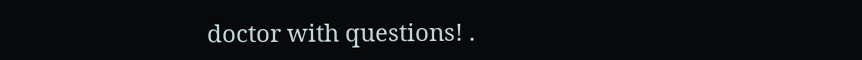doctor with questions! .